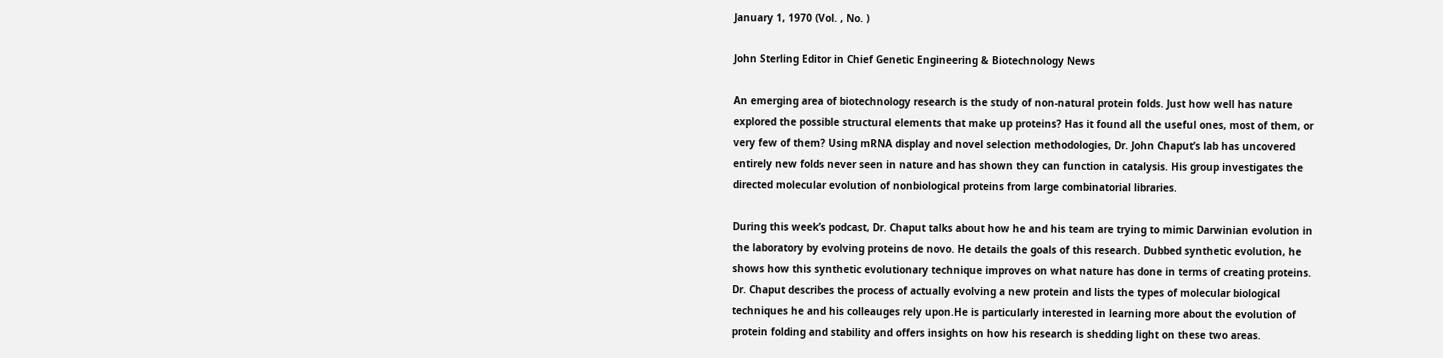January 1, 1970 (Vol. , No. )

John Sterling Editor in Chief Genetic Engineering & Biotechnology News

An emerging area of biotechnology research is the study of non-natural protein folds. Just how well has nature explored the possible structural elements that make up proteins? Has it found all the useful ones, most of them, or very few of them? Using mRNA display and novel selection methodologies, Dr. John Chaput’s lab has uncovered entirely new folds never seen in nature and has shown they can function in catalysis. His group investigates the directed molecular evolution of nonbiological proteins from large combinatorial libraries.

During this week’s podcast, Dr. Chaput talks about how he and his team are trying to mimic Darwinian evolution in the laboratory by evolving proteins de novo. He details the goals of this research. Dubbed synthetic evolution, he shows how this synthetic evolutionary technique improves on what nature has done in terms of creating proteins. Dr. Chaput describes the process of actually evolving a new protein and lists the types of molecular biological techniques he and his colleauges rely upon.He is particularly interested in learning more about the evolution of protein folding and stability and offers insights on how his research is shedding light on these two areas.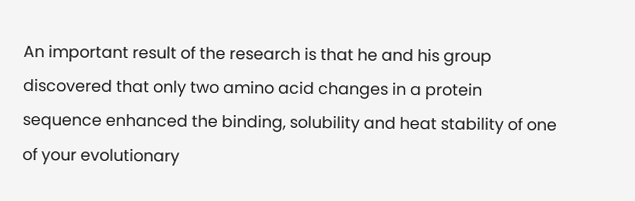An important result of the research is that he and his group discovered that only two amino acid changes in a protein sequence enhanced the binding, solubility and heat stability of one of your evolutionary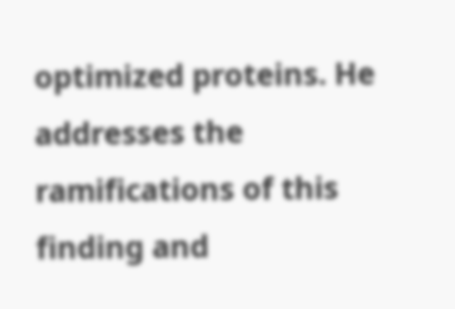optimized proteins. He addresses the ramifications of this finding and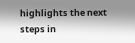highlights the next steps in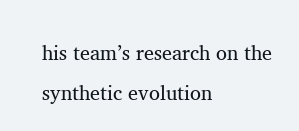his team’s research on the synthetic evolution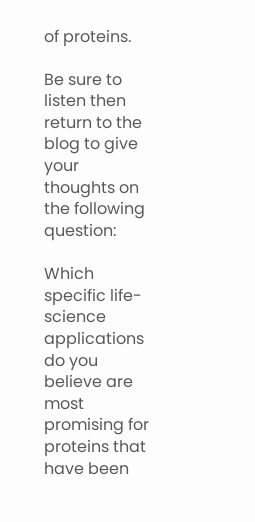of proteins.

Be sure to listen then return to the blog to give your thoughts on the following question:

Which specific life-science applications do you believe are most promising for proteins that have been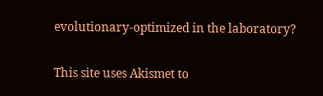evolutionary-optimized in the laboratory?

This site uses Akismet to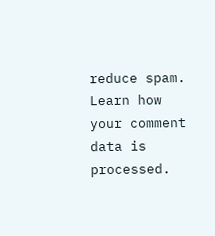reduce spam. Learn how your comment data is processed.